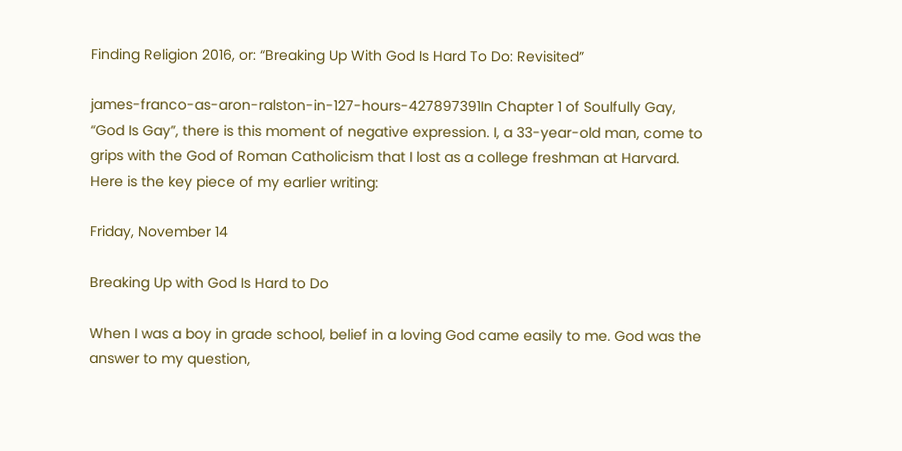Finding Religion 2016, or: “Breaking Up With God Is Hard To Do: Revisited”

james-franco-as-aron-ralston-in-127-hours-427897391In Chapter 1 of Soulfully Gay, “God Is Gay”, there is this moment of negative expression. I, a 33-year-old man, come to grips with the God of Roman Catholicism that I lost as a college freshman at Harvard. Here is the key piece of my earlier writing:

Friday, November 14

Breaking Up with God Is Hard to Do

When I was a boy in grade school, belief in a loving God came easily to me. God was the answer to my question,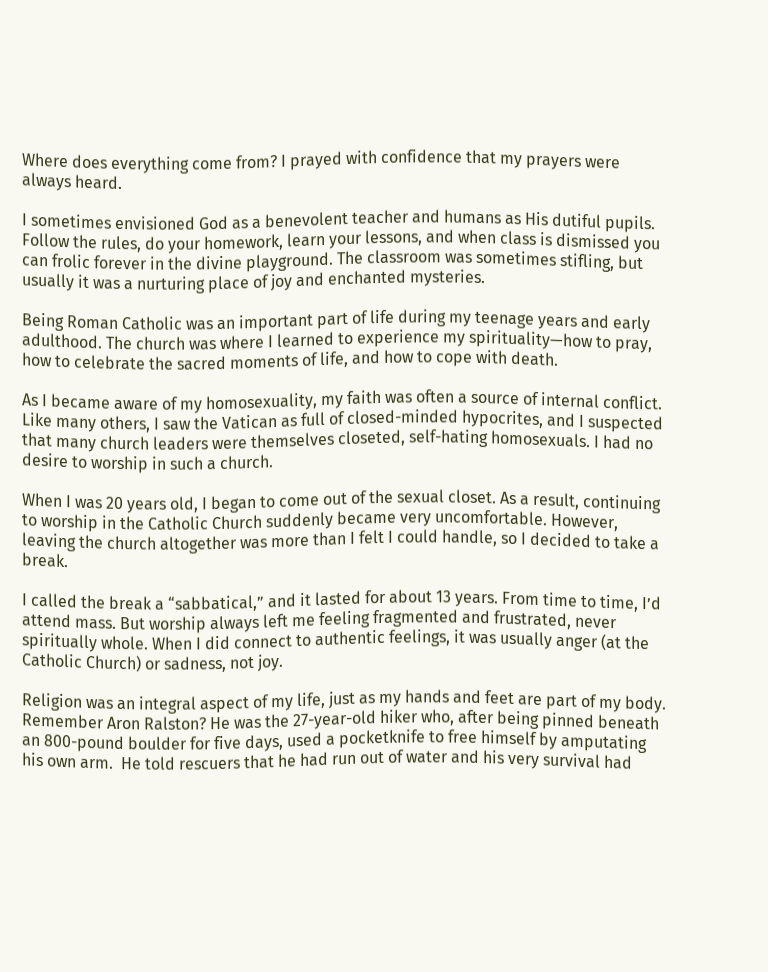Where does everything come from? I prayed with confidence that my prayers were always heard.

I sometimes envisioned God as a benevolent teacher and humans as His dutiful pupils. Follow the rules, do your homework, learn your lessons, and when class is dismissed you can frolic forever in the divine playground. The classroom was sometimes stifling, but usually it was a nurturing place of joy and enchanted mysteries.

Being Roman Catholic was an important part of life during my teenage years and early adulthood. The church was where I learned to experience my spirituality—how to pray, how to celebrate the sacred moments of life, and how to cope with death.

As I became aware of my homosexuality, my faith was often a source of internal conflict. Like many others, I saw the Vatican as full of closed-minded hypocrites, and I suspected that many church leaders were themselves closeted, self-hating homosexuals. I had no desire to worship in such a church.

When I was 20 years old, I began to come out of the sexual closet. As a result, continuing to worship in the Catholic Church suddenly became very uncomfortable. However, leaving the church altogether was more than I felt I could handle, so I decided to take a break.

I called the break a “sabbatical,” and it lasted for about 13 years. From time to time, I’d attend mass. But worship always left me feeling fragmented and frustrated, never spiritually whole. When I did connect to authentic feelings, it was usually anger (at the Catholic Church) or sadness, not joy.

Religion was an integral aspect of my life, just as my hands and feet are part of my body. Remember Aron Ralston? He was the 27-year-old hiker who, after being pinned beneath an 800-pound boulder for five days, used a pocketknife to free himself by amputating his own arm.  He told rescuers that he had run out of water and his very survival had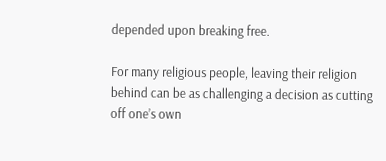depended upon breaking free.

For many religious people, leaving their religion behind can be as challenging a decision as cutting off one’s own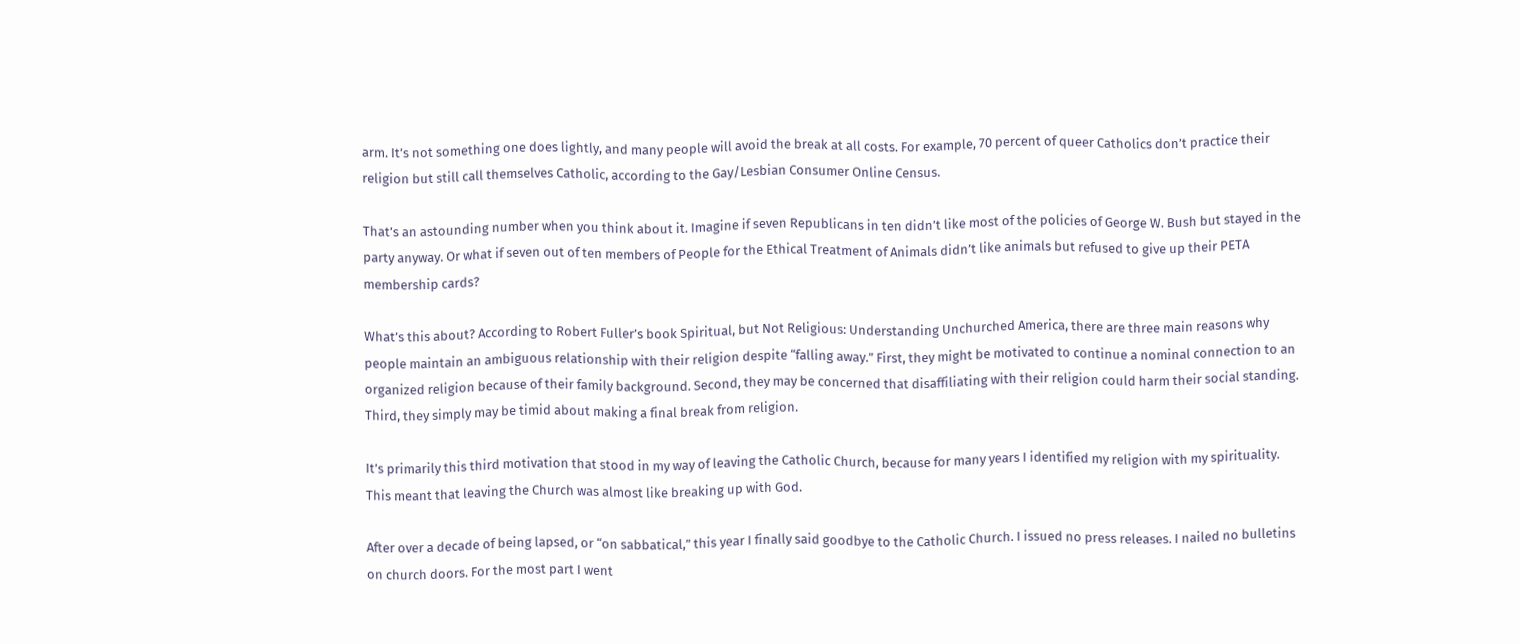arm. It’s not something one does lightly, and many people will avoid the break at all costs. For example, 70 percent of queer Catholics don’t practice their religion but still call themselves Catholic, according to the Gay/Lesbian Consumer Online Census.

That’s an astounding number when you think about it. Imagine if seven Republicans in ten didn’t like most of the policies of George W. Bush but stayed in the party anyway. Or what if seven out of ten members of People for the Ethical Treatment of Animals didn’t like animals but refused to give up their PETA membership cards?

What’s this about? According to Robert Fuller’s book Spiritual, but Not Religious: Understanding Unchurched America, there are three main reasons why people maintain an ambiguous relationship with their religion despite “falling away.” First, they might be motivated to continue a nominal connection to an organized religion because of their family background. Second, they may be concerned that disaffiliating with their religion could harm their social standing. Third, they simply may be timid about making a final break from religion.

It’s primarily this third motivation that stood in my way of leaving the Catholic Church, because for many years I identified my religion with my spirituality. This meant that leaving the Church was almost like breaking up with God.

After over a decade of being lapsed, or “on sabbatical,” this year I finally said goodbye to the Catholic Church. I issued no press releases. I nailed no bulletins on church doors. For the most part I went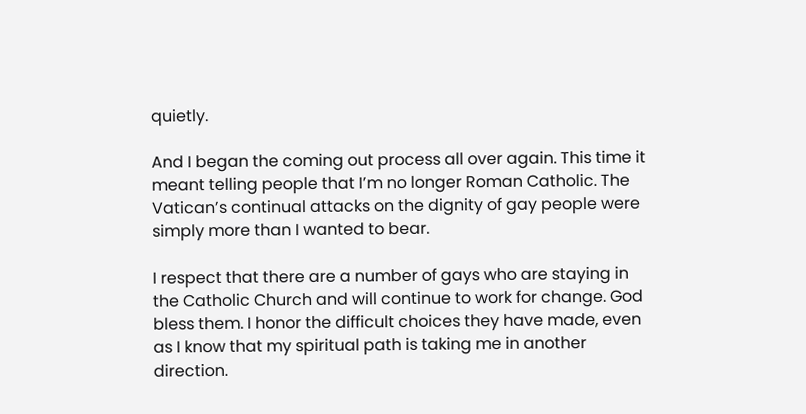quietly.

And I began the coming out process all over again. This time it meant telling people that I’m no longer Roman Catholic. The Vatican’s continual attacks on the dignity of gay people were simply more than I wanted to bear.

I respect that there are a number of gays who are staying in the Catholic Church and will continue to work for change. God bless them. I honor the difficult choices they have made, even as I know that my spiritual path is taking me in another direction.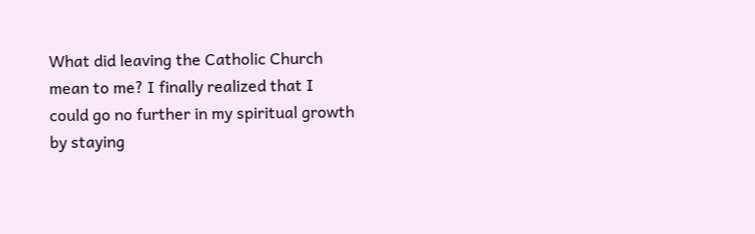What did leaving the Catholic Church mean to me? I finally realized that I could go no further in my spiritual growth by staying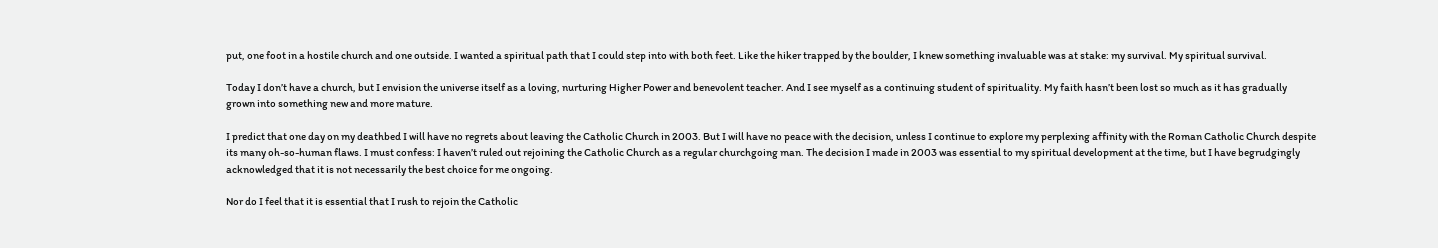put, one foot in a hostile church and one outside. I wanted a spiritual path that I could step into with both feet. Like the hiker trapped by the boulder, I knew something invaluable was at stake: my survival. My spiritual survival.

Today I don’t have a church, but I envision the universe itself as a loving, nurturing Higher Power and benevolent teacher. And I see myself as a continuing student of spirituality. My faith hasn’t been lost so much as it has gradually grown into something new and more mature.

I predict that one day on my deathbed I will have no regrets about leaving the Catholic Church in 2003. But I will have no peace with the decision, unless I continue to explore my perplexing affinity with the Roman Catholic Church despite its many oh-so-human flaws. I must confess: I haven’t ruled out rejoining the Catholic Church as a regular churchgoing man. The decision I made in 2003 was essential to my spiritual development at the time, but I have begrudgingly acknowledged that it is not necessarily the best choice for me ongoing.

Nor do I feel that it is essential that I rush to rejoin the Catholic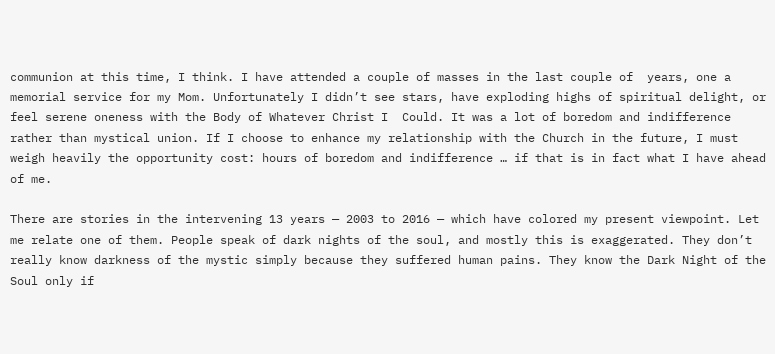communion at this time, I think. I have attended a couple of masses in the last couple of  years, one a memorial service for my Mom. Unfortunately I didn’t see stars, have exploding highs of spiritual delight, or feel serene oneness with the Body of Whatever Christ I  Could. It was a lot of boredom and indifference rather than mystical union. If I choose to enhance my relationship with the Church in the future, I must weigh heavily the opportunity cost: hours of boredom and indifference … if that is in fact what I have ahead of me.

There are stories in the intervening 13 years — 2003 to 2016 — which have colored my present viewpoint. Let me relate one of them. People speak of dark nights of the soul, and mostly this is exaggerated. They don’t really know darkness of the mystic simply because they suffered human pains. They know the Dark Night of the Soul only if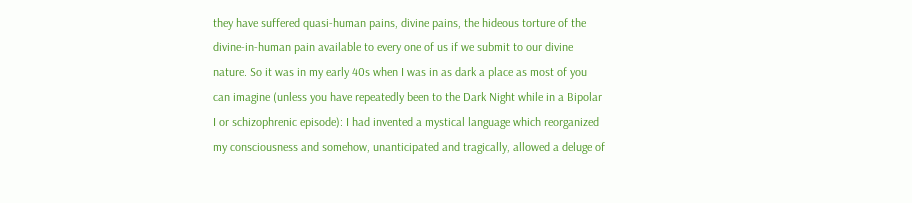they have suffered quasi-human pains, divine pains, the hideous torture of the divine-in-human pain available to every one of us if we submit to our divine nature. So it was in my early 40s when I was in as dark a place as most of you can imagine (unless you have repeatedly been to the Dark Night while in a Bipolar I or schizophrenic episode): I had invented a mystical language which reorganized my consciousness and somehow, unanticipated and tragically, allowed a deluge of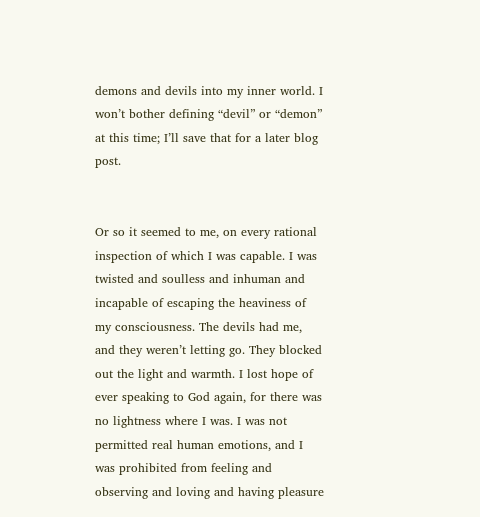demons and devils into my inner world. I won’t bother defining “devil” or “demon” at this time; I’ll save that for a later blog post.


Or so it seemed to me, on every rational inspection of which I was capable. I was twisted and soulless and inhuman and incapable of escaping the heaviness of my consciousness. The devils had me, and they weren’t letting go. They blocked out the light and warmth. I lost hope of ever speaking to God again, for there was no lightness where I was. I was not permitted real human emotions, and I was prohibited from feeling and observing and loving and having pleasure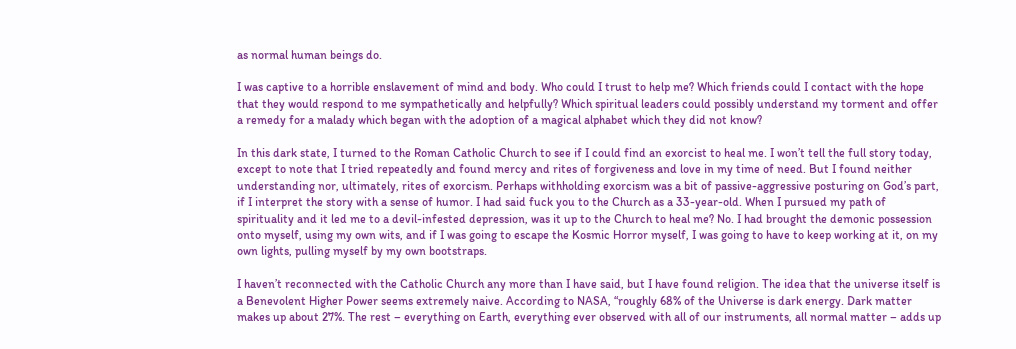as normal human beings do.

I was captive to a horrible enslavement of mind and body. Who could I trust to help me? Which friends could I contact with the hope that they would respond to me sympathetically and helpfully? Which spiritual leaders could possibly understand my torment and offer a remedy for a malady which began with the adoption of a magical alphabet which they did not know?

In this dark state, I turned to the Roman Catholic Church to see if I could find an exorcist to heal me. I won’t tell the full story today, except to note that I tried repeatedly and found mercy and rites of forgiveness and love in my time of need. But I found neither understanding nor, ultimately, rites of exorcism. Perhaps withholding exorcism was a bit of passive-aggressive posturing on God’s part, if I interpret the story with a sense of humor. I had said fuck you to the Church as a 33-year-old. When I pursued my path of spirituality and it led me to a devil-infested depression, was it up to the Church to heal me? No. I had brought the demonic possession onto myself, using my own wits, and if I was going to escape the Kosmic Horror myself, I was going to have to keep working at it, on my own lights, pulling myself by my own bootstraps.

I haven’t reconnected with the Catholic Church any more than I have said, but I have found religion. The idea that the universe itself is a Benevolent Higher Power seems extremely naive. According to NASA, “roughly 68% of the Universe is dark energy. Dark matter makes up about 27%. The rest – everything on Earth, everything ever observed with all of our instruments, all normal matter – adds up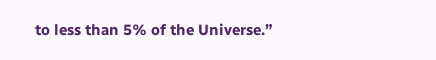to less than 5% of the Universe.”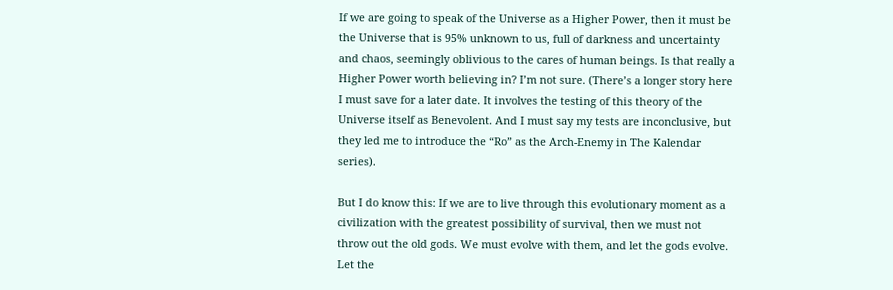If we are going to speak of the Universe as a Higher Power, then it must be the Universe that is 95% unknown to us, full of darkness and uncertainty and chaos, seemingly oblivious to the cares of human beings. Is that really a Higher Power worth believing in? I’m not sure. (There’s a longer story here I must save for a later date. It involves the testing of this theory of the Universe itself as Benevolent. And I must say my tests are inconclusive, but they led me to introduce the “Ro” as the Arch-Enemy in The Kalendar series).

But I do know this: If we are to live through this evolutionary moment as a civilization with the greatest possibility of survival, then we must not throw out the old gods. We must evolve with them, and let the gods evolve. Let the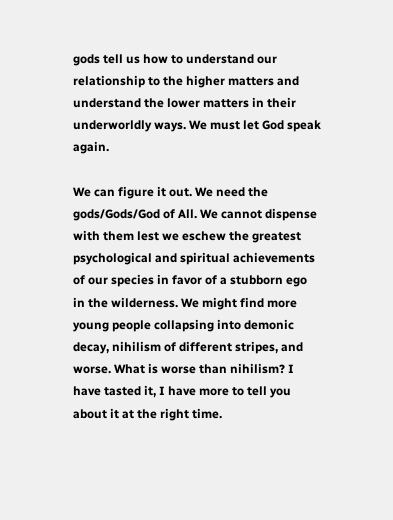gods tell us how to understand our relationship to the higher matters and understand the lower matters in their underworldly ways. We must let God speak again.

We can figure it out. We need the gods/Gods/God of All. We cannot dispense with them lest we eschew the greatest psychological and spiritual achievements of our species in favor of a stubborn ego in the wilderness. We might find more young people collapsing into demonic decay, nihilism of different stripes, and worse. What is worse than nihilism? I have tasted it, I have more to tell you about it at the right time.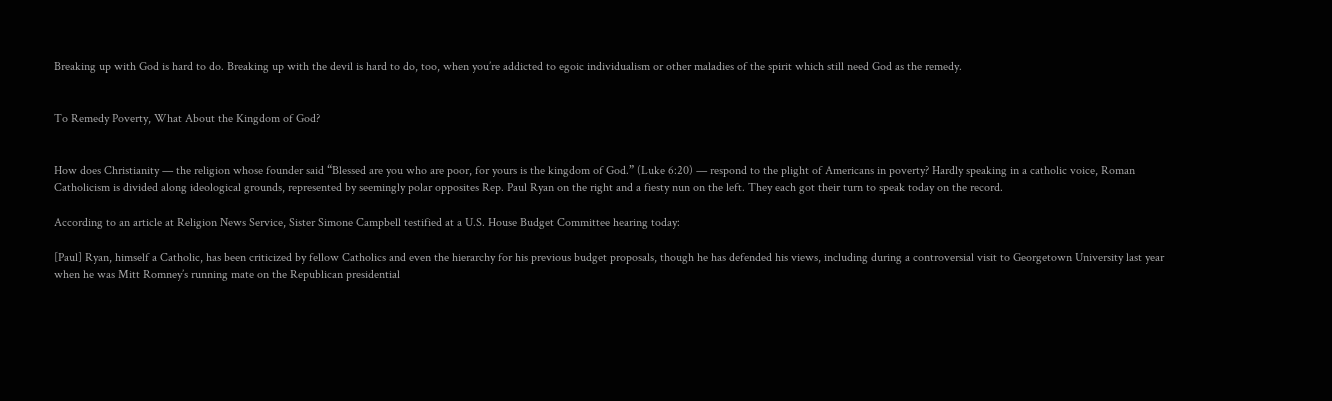Breaking up with God is hard to do. Breaking up with the devil is hard to do, too, when you’re addicted to egoic individualism or other maladies of the spirit which still need God as the remedy.


To Remedy Poverty, What About the Kingdom of God?


How does Christianity — the religion whose founder said “Blessed are you who are poor, for yours is the kingdom of God.” (Luke 6:20) — respond to the plight of Americans in poverty? Hardly speaking in a catholic voice, Roman Catholicism is divided along ideological grounds, represented by seemingly polar opposites Rep. Paul Ryan on the right and a fiesty nun on the left. They each got their turn to speak today on the record.

According to an article at Religion News Service, Sister Simone Campbell testified at a U.S. House Budget Committee hearing today:

[Paul] Ryan, himself a Catholic, has been criticized by fellow Catholics and even the hierarchy for his previous budget proposals, though he has defended his views, including during a controversial visit to Georgetown University last year when he was Mitt Romney’s running mate on the Republican presidential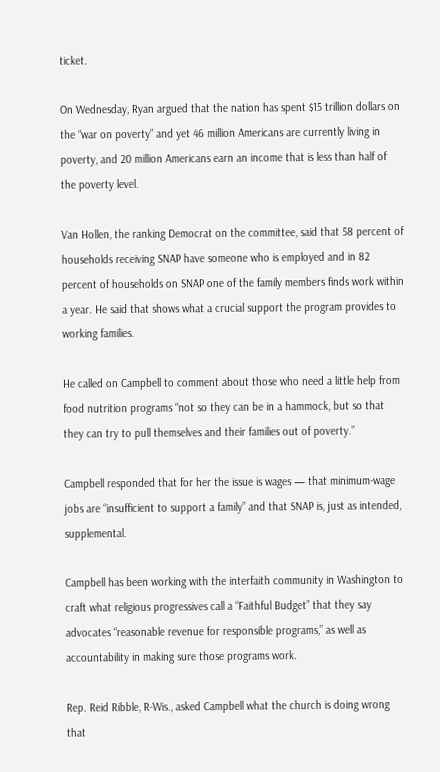ticket.

On Wednesday, Ryan argued that the nation has spent $15 trillion dollars on the “war on poverty” and yet 46 million Americans are currently living in poverty, and 20 million Americans earn an income that is less than half of the poverty level.

Van Hollen, the ranking Democrat on the committee, said that 58 percent of households receiving SNAP have someone who is employed and in 82 percent of households on SNAP one of the family members finds work within a year. He said that shows what a crucial support the program provides to working families.

He called on Campbell to comment about those who need a little help from food nutrition programs “not so they can be in a hammock, but so that they can try to pull themselves and their families out of poverty.”

Campbell responded that for her the issue is wages — that minimum-wage jobs are “insufficient to support a family” and that SNAP is, just as intended, supplemental.

Campbell has been working with the interfaith community in Washington to craft what religious progressives call a “Faithful Budget” that they say advocates “reasonable revenue for responsible programs,” as well as accountability in making sure those programs work.

Rep. Reid Ribble, R-Wis., asked Campbell what the church is doing wrong that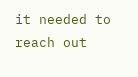it needed to reach out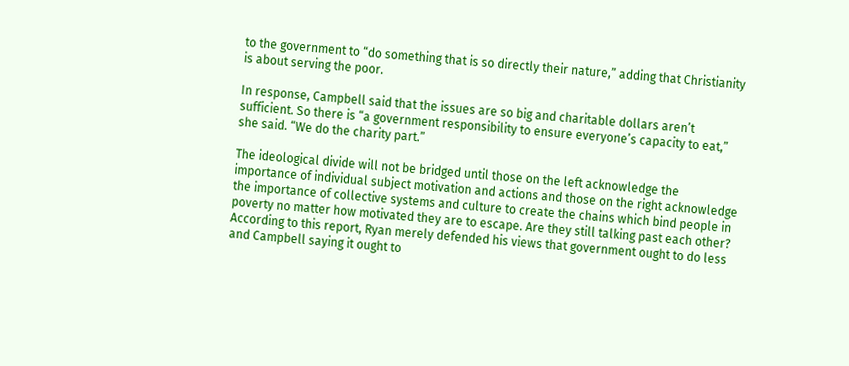to the government to “do something that is so directly their nature,” adding that Christianity is about serving the poor.

In response, Campbell said that the issues are so big and charitable dollars aren’t sufficient. So there is “a government responsibility to ensure everyone’s capacity to eat,” she said. “We do the charity part.”

The ideological divide will not be bridged until those on the left acknowledge the importance of individual subject motivation and actions and those on the right acknowledge the importance of collective systems and culture to create the chains which bind people in poverty no matter how motivated they are to escape. Are they still talking past each other? According to this report, Ryan merely defended his views that government ought to do less and Campbell saying it ought to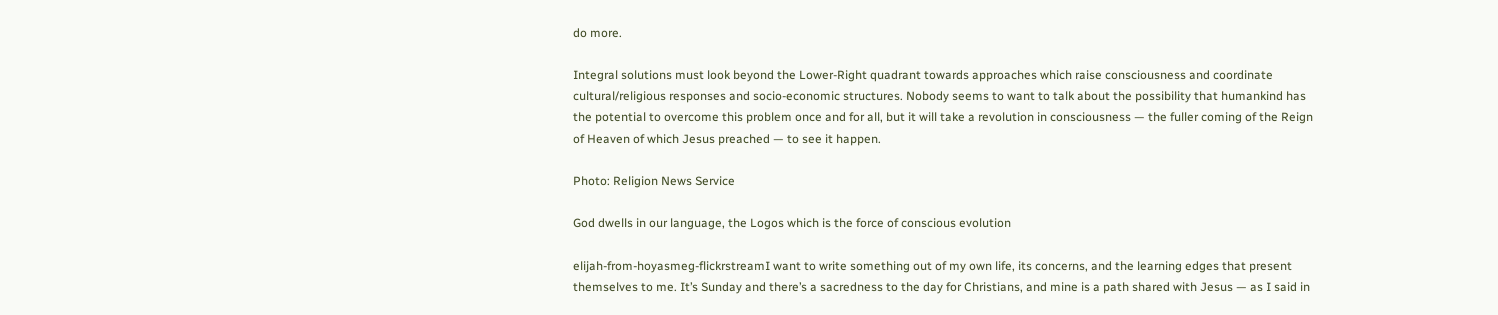do more.

Integral solutions must look beyond the Lower-Right quadrant towards approaches which raise consciousness and coordinate cultural/religious responses and socio-economic structures. Nobody seems to want to talk about the possibility that humankind has the potential to overcome this problem once and for all, but it will take a revolution in consciousness — the fuller coming of the Reign of Heaven of which Jesus preached — to see it happen.

Photo: Religion News Service

God dwells in our language, the Logos which is the force of conscious evolution

elijah-from-hoyasmeg-flickrstreamI want to write something out of my own life, its concerns, and the learning edges that present themselves to me. It’s Sunday and there’s a sacredness to the day for Christians, and mine is a path shared with Jesus — as I said in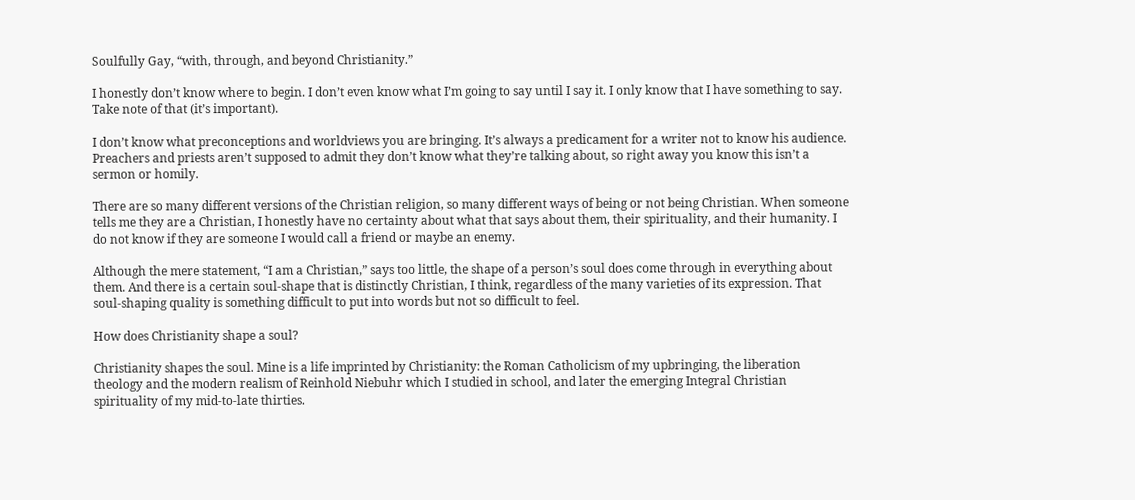Soulfully Gay, “with, through, and beyond Christianity.”

I honestly don’t know where to begin. I don’t even know what I’m going to say until I say it. I only know that I have something to say. Take note of that (it’s important).

I don’t know what preconceptions and worldviews you are bringing. It’s always a predicament for a writer not to know his audience. Preachers and priests aren’t supposed to admit they don’t know what they’re talking about, so right away you know this isn’t a sermon or homily.

There are so many different versions of the Christian religion, so many different ways of being or not being Christian. When someone tells me they are a Christian, I honestly have no certainty about what that says about them, their spirituality, and their humanity. I do not know if they are someone I would call a friend or maybe an enemy.

Although the mere statement, “I am a Christian,” says too little, the shape of a person’s soul does come through in everything about them. And there is a certain soul-shape that is distinctly Christian, I think, regardless of the many varieties of its expression. That soul-shaping quality is something difficult to put into words but not so difficult to feel.

How does Christianity shape a soul?

Christianity shapes the soul. Mine is a life imprinted by Christianity: the Roman Catholicism of my upbringing, the liberation theology and the modern realism of Reinhold Niebuhr which I studied in school, and later the emerging Integral Christian spirituality of my mid-to-late thirties.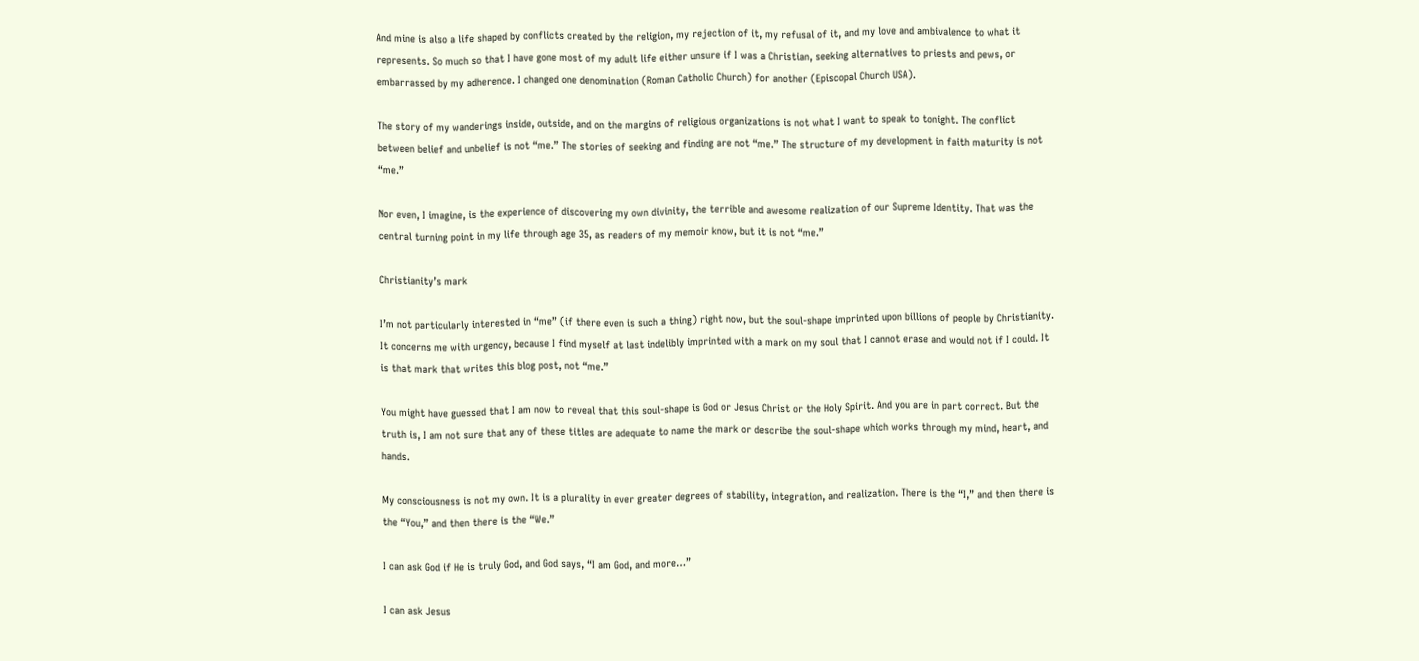And mine is also a life shaped by conflicts created by the religion, my rejection of it, my refusal of it, and my love and ambivalence to what it represents. So much so that I have gone most of my adult life either unsure if I was a Christian, seeking alternatives to priests and pews, or embarrassed by my adherence. I changed one denomination (Roman Catholic Church) for another (Episcopal Church USA).

The story of my wanderings inside, outside, and on the margins of religious organizations is not what I want to speak to tonight. The conflict between belief and unbelief is not “me.” The stories of seeking and finding are not “me.” The structure of my development in faith maturity is not “me.”

Nor even, I imagine, is the experience of discovering my own divinity, the terrible and awesome realization of our Supreme Identity. That was the central turning point in my life through age 35, as readers of my memoir know, but it is not “me.”

Christianity’s mark

I’m not particularly interested in “me” (if there even is such a thing) right now, but the soul-shape imprinted upon billions of people by Christianity. It concerns me with urgency, because I find myself at last indelibly imprinted with a mark on my soul that I cannot erase and would not if I could. It is that mark that writes this blog post, not “me.”

You might have guessed that I am now to reveal that this soul-shape is God or Jesus Christ or the Holy Spirit. And you are in part correct. But the truth is, I am not sure that any of these titles are adequate to name the mark or describe the soul-shape which works through my mind, heart, and hands.

My consciousness is not my own. It is a plurality in ever greater degrees of stability, integration, and realization. There is the “I,” and then there is the “You,” and then there is the “We.”

I can ask God if He is truly God, and God says, “I am God, and more…”

I can ask Jesus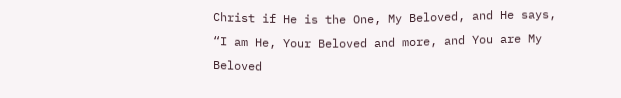Christ if He is the One, My Beloved, and He says, “I am He, Your Beloved and more, and You are My Beloved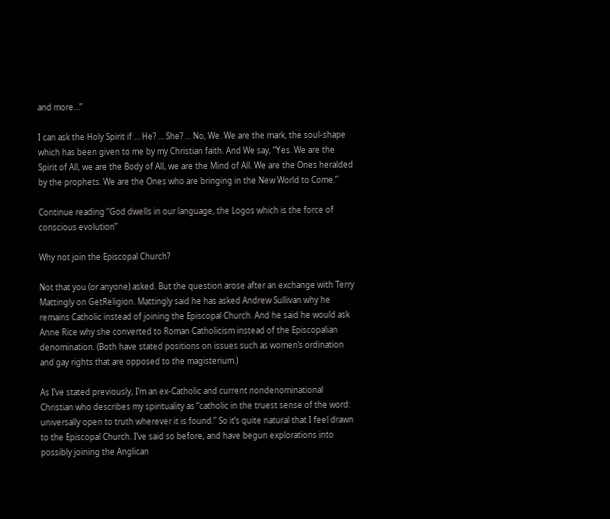and more…”

I can ask the Holy Spirit if … He? … She? … No, We. We are the mark, the soul-shape which has been given to me by my Christian faith. And We say, “Yes. We are the Spirit of All, we are the Body of All, we are the Mind of All. We are the Ones heralded by the prophets. We are the Ones who are bringing in the New World to Come.”

Continue reading “God dwells in our language, the Logos which is the force of conscious evolution”

Why not join the Episcopal Church?

Not that you (or anyone) asked. But the question arose after an exchange with Terry Mattingly on GetReligion. Mattingly said he has asked Andrew Sullivan why he remains Catholic instead of joining the Episcopal Church. And he said he would ask Anne Rice why she converted to Roman Catholicism instead of the Episcopalian denomination. (Both have stated positions on issues such as women’s ordination and gay rights that are opposed to the magisterium.)

As I’ve stated previously, I’m an ex-Catholic and current nondenominational Christian who describes my spirituality as “catholic in the truest sense of the word: universally open to truth wherever it is found.” So it’s quite natural that I feel drawn to the Episcopal Church. I’ve said so before, and have begun explorations into possibly joining the Anglican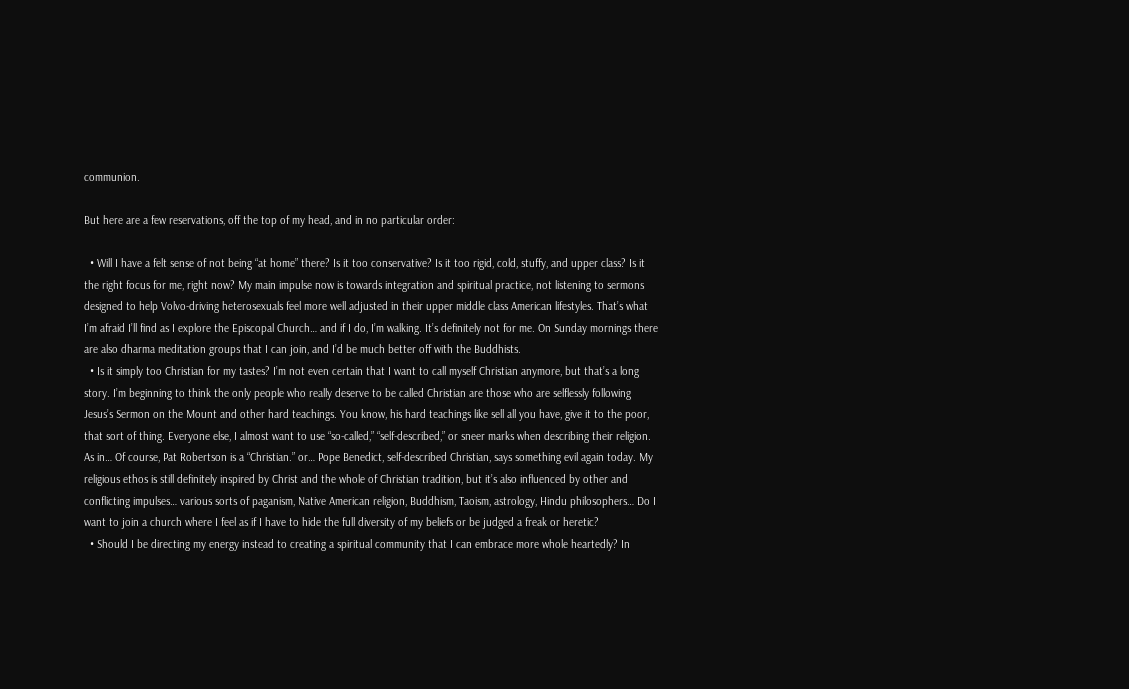communion.

But here are a few reservations, off the top of my head, and in no particular order:

  • Will I have a felt sense of not being “at home” there? Is it too conservative? Is it too rigid, cold, stuffy, and upper class? Is it the right focus for me, right now? My main impulse now is towards integration and spiritual practice, not listening to sermons designed to help Volvo-driving heterosexuals feel more well adjusted in their upper middle class American lifestyles. That’s what I’m afraid I’ll find as I explore the Episcopal Church… and if I do, I’m walking. It’s definitely not for me. On Sunday mornings there are also dharma meditation groups that I can join, and I’d be much better off with the Buddhists.
  • Is it simply too Christian for my tastes? I’m not even certain that I want to call myself Christian anymore, but that’s a long story. I’m beginning to think the only people who really deserve to be called Christian are those who are selflessly following Jesus’s Sermon on the Mount and other hard teachings. You know, his hard teachings like sell all you have, give it to the poor, that sort of thing. Everyone else, I almost want to use “so-called,” “self-described,” or sneer marks when describing their religion. As in… Of course, Pat Robertson is a “Christian.” or… Pope Benedict, self-described Christian, says something evil again today. My religious ethos is still definitely inspired by Christ and the whole of Christian tradition, but it’s also influenced by other and conflicting impulses… various sorts of paganism, Native American religion, Buddhism, Taoism, astrology, Hindu philosophers… Do I want to join a church where I feel as if I have to hide the full diversity of my beliefs or be judged a freak or heretic?
  • Should I be directing my energy instead to creating a spiritual community that I can embrace more whole heartedly? In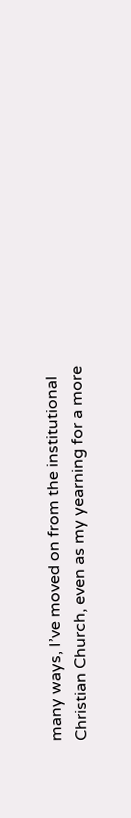many ways, I’ve moved on from the institutional Christian Church, even as my yearning for a more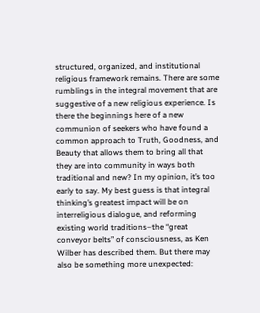structured, organized, and institutional religious framework remains. There are some rumblings in the integral movement that are suggestive of a new religious experience. Is there the beginnings here of a new communion of seekers who have found a common approach to Truth, Goodness, and Beauty that allows them to bring all that they are into community in ways both traditional and new? In my opinion, it’s too early to say. My best guess is that integral thinking’s greatest impact will be on interreligious dialogue, and reforming existing world traditions–the “great conveyor belts” of consciousness, as Ken Wilber has described them. But there may also be something more unexpected: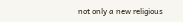not only a new religious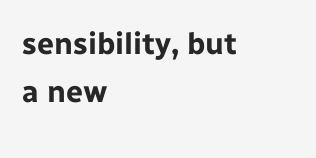sensibility, but a new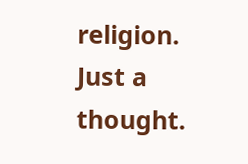religion. Just a thought.